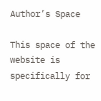Author’s Space

This space of the website is specifically for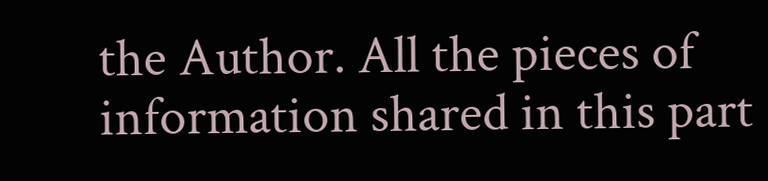the Author. All the pieces of information shared in this part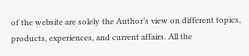of the website are solely the Author’s view on different topics, products, experiences, and current affairs. All the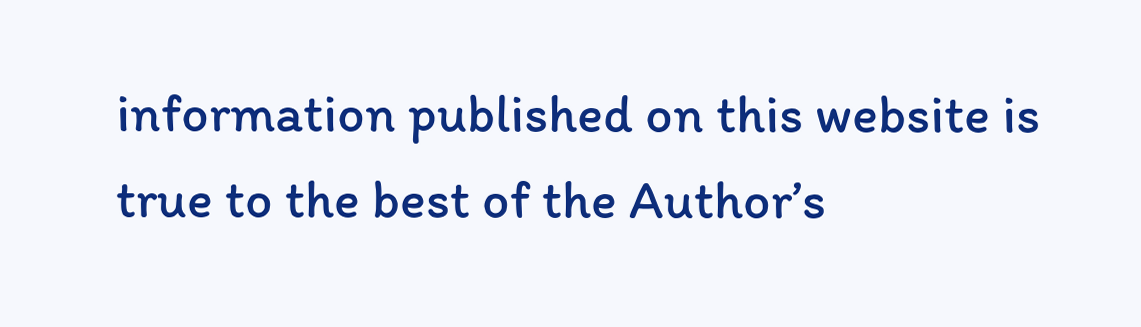information published on this website is true to the best of the Author’s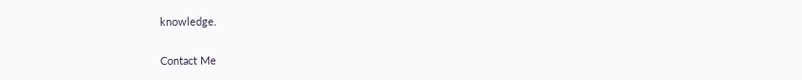knowledge.

Contact Me